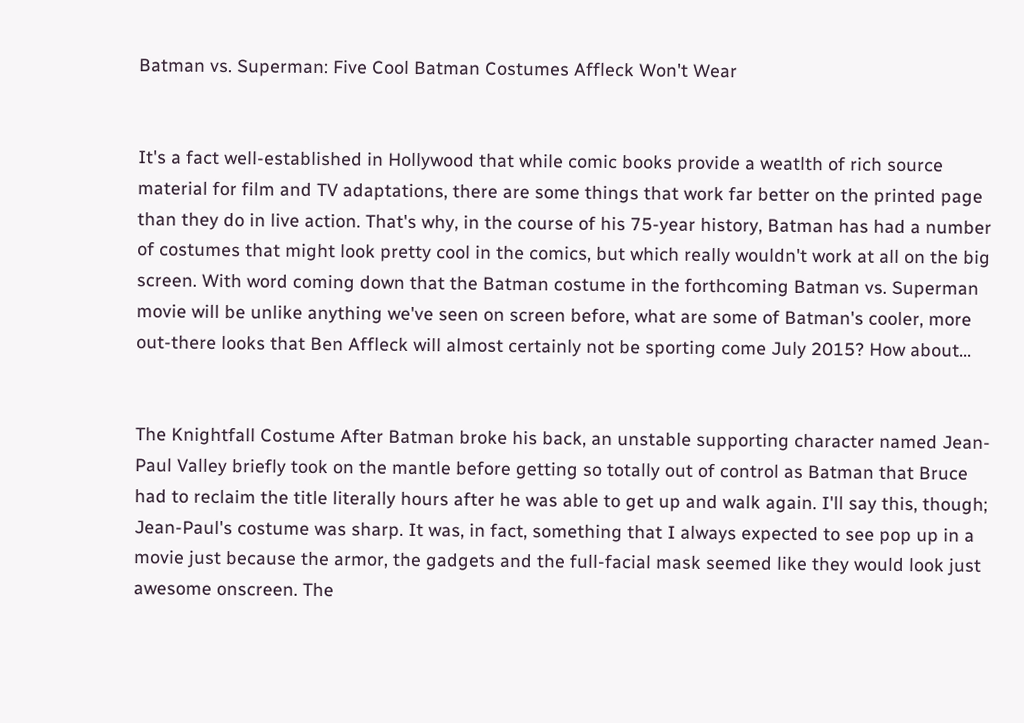Batman vs. Superman: Five Cool Batman Costumes Affleck Won't Wear


It's a fact well-established in Hollywood that while comic books provide a weatlth of rich source material for film and TV adaptations, there are some things that work far better on the printed page than they do in live action. That's why, in the course of his 75-year history, Batman has had a number of costumes that might look pretty cool in the comics, but which really wouldn't work at all on the big screen. With word coming down that the Batman costume in the forthcoming Batman vs. Superman movie will be unlike anything we've seen on screen before, what are some of Batman's cooler, more out-there looks that Ben Affleck will almost certainly not be sporting come July 2015? How about...


The Knightfall Costume After Batman broke his back, an unstable supporting character named Jean-Paul Valley briefly took on the mantle before getting so totally out of control as Batman that Bruce had to reclaim the title literally hours after he was able to get up and walk again. I'll say this, though; Jean-Paul's costume was sharp. It was, in fact, something that I always expected to see pop up in a movie just because the armor, the gadgets and the full-facial mask seemed like they would look just awesome onscreen. The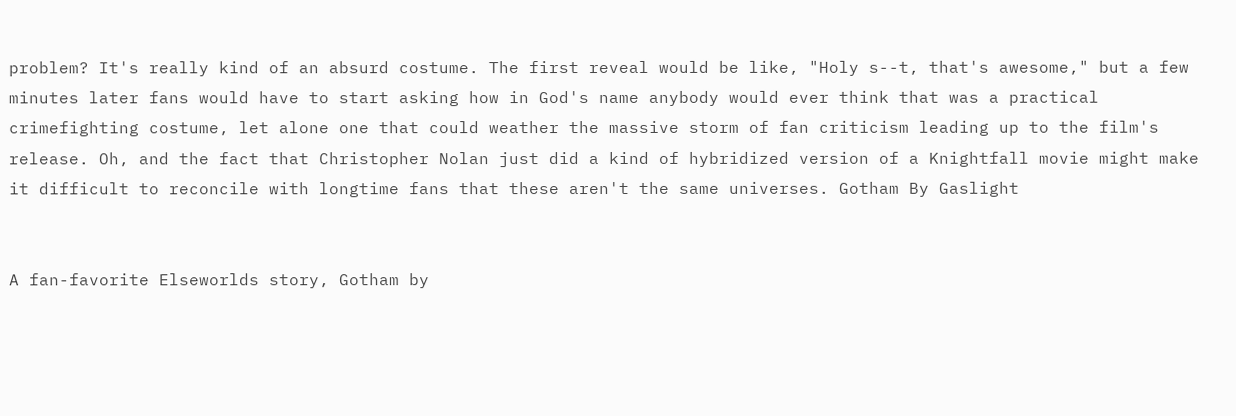problem? It's really kind of an absurd costume. The first reveal would be like, "Holy s--t, that's awesome," but a few minutes later fans would have to start asking how in God's name anybody would ever think that was a practical crimefighting costume, let alone one that could weather the massive storm of fan criticism leading up to the film's release. Oh, and the fact that Christopher Nolan just did a kind of hybridized version of a Knightfall movie might make it difficult to reconcile with longtime fans that these aren't the same universes. Gotham By Gaslight


A fan-favorite Elseworlds story, Gotham by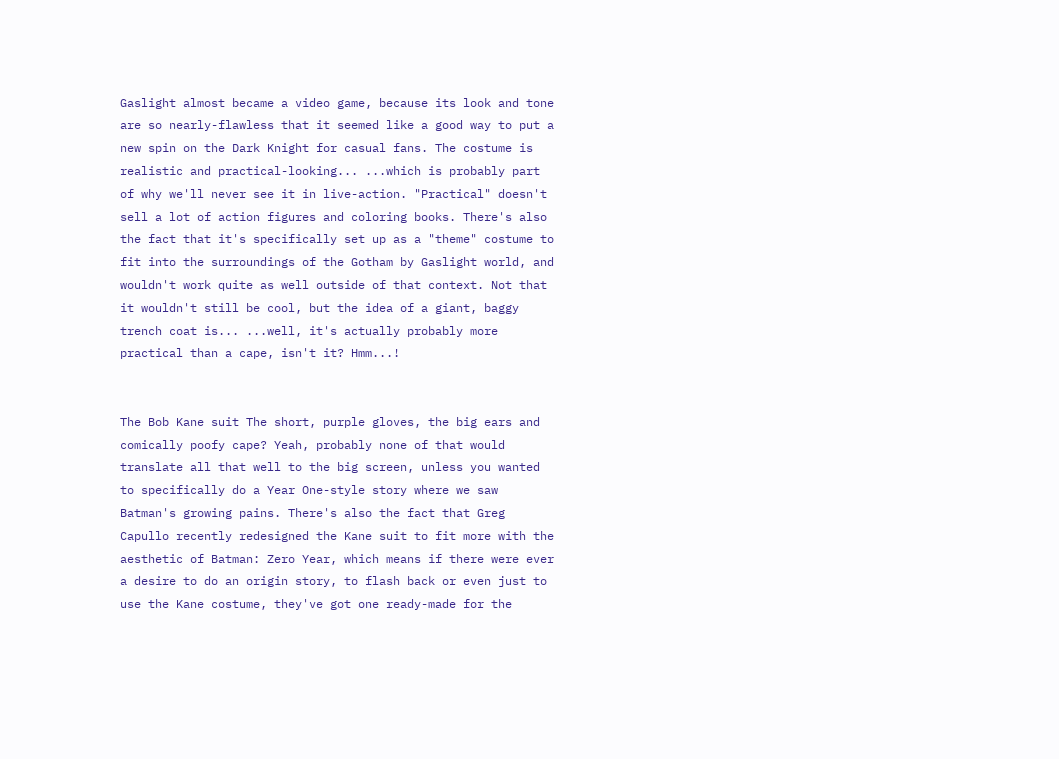Gaslight almost became a video game, because its look and tone are so nearly-flawless that it seemed like a good way to put a new spin on the Dark Knight for casual fans. The costume is realistic and practical-looking... ...which is probably part of why we'll never see it in live-action. "Practical" doesn't sell a lot of action figures and coloring books. There's also the fact that it's specifically set up as a "theme" costume to fit into the surroundings of the Gotham by Gaslight world, and wouldn't work quite as well outside of that context. Not that it wouldn't still be cool, but the idea of a giant, baggy trench coat is... ...well, it's actually probably more practical than a cape, isn't it? Hmm...!


The Bob Kane suit The short, purple gloves, the big ears and comically poofy cape? Yeah, probably none of that would translate all that well to the big screen, unless you wanted to specifically do a Year One-style story where we saw Batman's growing pains. There's also the fact that Greg Capullo recently redesigned the Kane suit to fit more with the aesthetic of Batman: Zero Year, which means if there were ever a desire to do an origin story, to flash back or even just to use the Kane costume, they've got one ready-made for the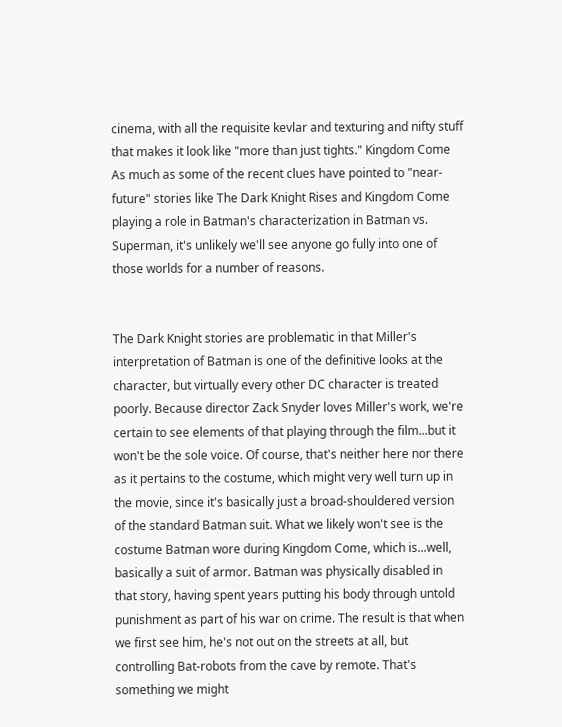cinema, with all the requisite kevlar and texturing and nifty stuff that makes it look like "more than just tights." Kingdom Come As much as some of the recent clues have pointed to "near-future" stories like The Dark Knight Rises and Kingdom Come playing a role in Batman's characterization in Batman vs. Superman, it's unlikely we'll see anyone go fully into one of those worlds for a number of reasons.


The Dark Knight stories are problematic in that Miller's interpretation of Batman is one of the definitive looks at the character, but virtually every other DC character is treated poorly. Because director Zack Snyder loves Miller's work, we're certain to see elements of that playing through the film...but it won't be the sole voice. Of course, that's neither here nor there as it pertains to the costume, which might very well turn up in the movie, since it's basically just a broad-shouldered version of the standard Batman suit. What we likely won't see is the costume Batman wore during Kingdom Come, which is...well, basically a suit of armor. Batman was physically disabled in that story, having spent years putting his body through untold punishment as part of his war on crime. The result is that when we first see him, he's not out on the streets at all, but controlling Bat-robots from the cave by remote. That's something we might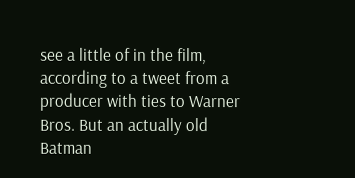see a little of in the film, according to a tweet from a producer with ties to Warner Bros. But an actually old Batman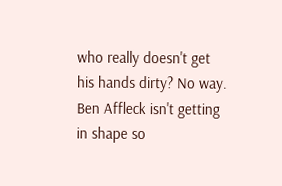who really doesn't get his hands dirty? No way. Ben Affleck isn't getting in shape so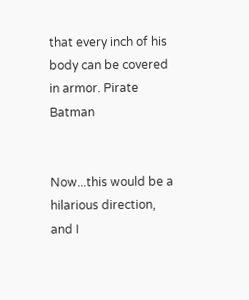that every inch of his body can be covered in armor. Pirate Batman


Now...this would be a hilarious direction, and I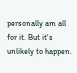personally am all for it. But it's unlikely to happen.